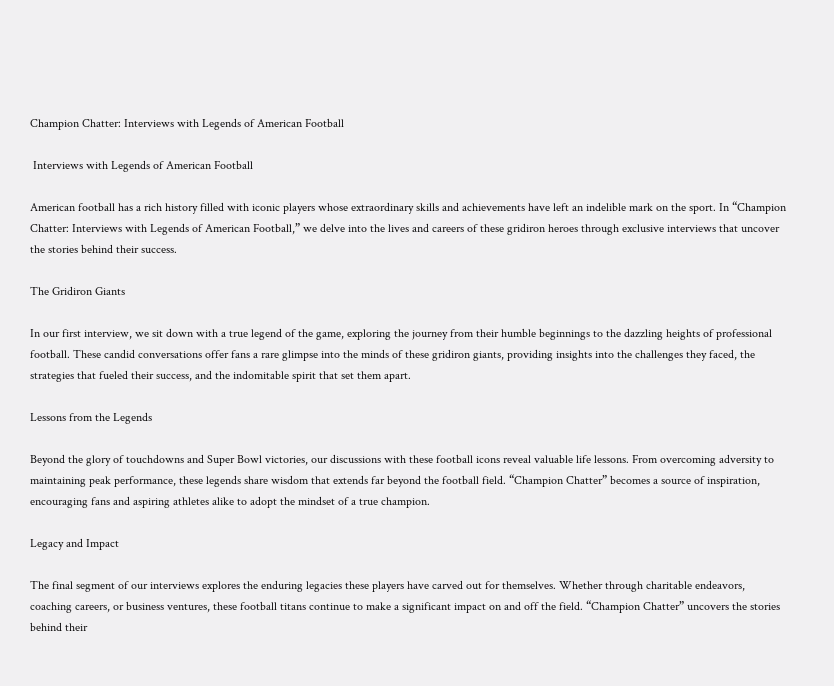Champion Chatter: Interviews with Legends of American Football

 Interviews with Legends of American Football

American football has a rich history filled with iconic players whose extraordinary skills and achievements have left an indelible mark on the sport. In “Champion Chatter: Interviews with Legends of American Football,” we delve into the lives and careers of these gridiron heroes through exclusive interviews that uncover the stories behind their success.

The Gridiron Giants

In our first interview, we sit down with a true legend of the game, exploring the journey from their humble beginnings to the dazzling heights of professional football. These candid conversations offer fans a rare glimpse into the minds of these gridiron giants, providing insights into the challenges they faced, the strategies that fueled their success, and the indomitable spirit that set them apart.

Lessons from the Legends

Beyond the glory of touchdowns and Super Bowl victories, our discussions with these football icons reveal valuable life lessons. From overcoming adversity to maintaining peak performance, these legends share wisdom that extends far beyond the football field. “Champion Chatter” becomes a source of inspiration, encouraging fans and aspiring athletes alike to adopt the mindset of a true champion.

Legacy and Impact

The final segment of our interviews explores the enduring legacies these players have carved out for themselves. Whether through charitable endeavors, coaching careers, or business ventures, these football titans continue to make a significant impact on and off the field. “Champion Chatter” uncovers the stories behind their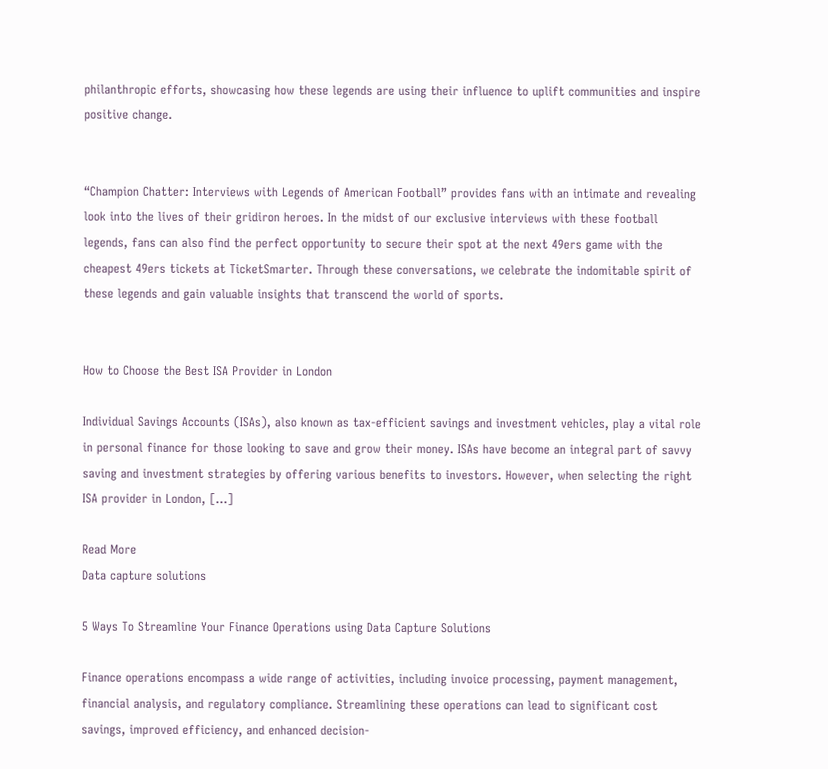philanthropic efforts, showcasing how these legends are using their influence to uplift communities and inspire positive change.


“Champion Chatter: Interviews with Legends of American Football” provides fans with an intimate and revealing look into the lives of their gridiron heroes. In the midst of our exclusive interviews with these football legends, fans can also find the perfect opportunity to secure their spot at the next 49ers game with the cheapest 49ers tickets at TicketSmarter. Through these conversations, we celebrate the indomitable spirit of these legends and gain valuable insights that transcend the world of sports.


How to Choose the Best ISA Provider in London

Individual Savings Accounts (ISAs), also known as tax-efficient savings and investment vehicles, play a vital role in personal finance for those looking to save and grow their money. ISAs have become an integral part of savvy saving and investment strategies by offering various benefits to investors. However, when selecting the right ISA provider in London, […]

Read More
Data capture solutions

5 Ways To Streamline Your Finance Operations using Data Capture Solutions

Finance operations encompass a wide range of activities, including invoice processing, payment management, financial analysis, and regulatory compliance. Streamlining these operations can lead to significant cost savings, improved efficiency, and enhanced decision-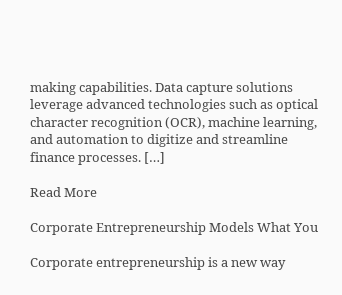making capabilities. Data capture solutions leverage advanced technologies such as optical character recognition (OCR), machine learning, and automation to digitize and streamline finance processes. […]

Read More

Corporate Entrepreneurship Models What You

Corporate entrepreneurship is a new way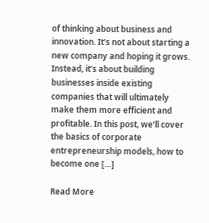of thinking about business and innovation. It’s not about starting a new company and hoping it grows. Instead, it’s about building businesses inside existing companies that will ultimately make them more efficient and profitable. In this post, we’ll cover the basics of corporate entrepreneurship models, how to become one […]

Read More